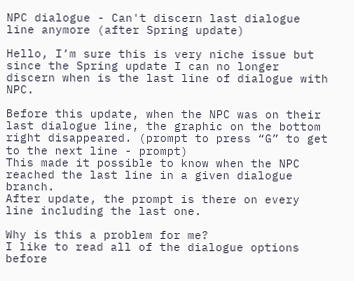NPC dialogue - Can't discern last dialogue line anymore (after Spring update)

Hello, I’m sure this is very niche issue but since the Spring update I can no longer discern when is the last line of dialogue with NPC.

Before this update, when the NPC was on their last dialogue line, the graphic on the bottom right disappeared. (prompt to press “G” to get to the next line - prompt)
This made it possible to know when the NPC reached the last line in a given dialogue branch.
After update, the prompt is there on every line including the last one.

Why is this a problem for me?
I like to read all of the dialogue options before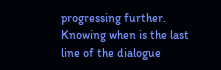progressing further.
Knowing when is the last line of the dialogue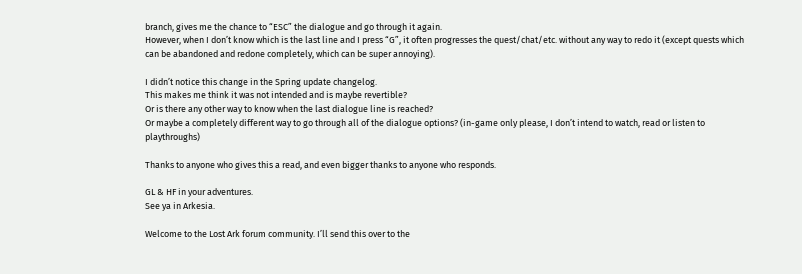branch, gives me the chance to “ESC” the dialogue and go through it again.
However, when I don’t know which is the last line and I press “G”, it often progresses the quest/chat/etc. without any way to redo it (except quests which can be abandoned and redone completely, which can be super annoying).

I didn’t notice this change in the Spring update changelog.
This makes me think it was not intended and is maybe revertible?
Or is there any other way to know when the last dialogue line is reached?
Or maybe a completely different way to go through all of the dialogue options? (in-game only please, I don’t intend to watch, read or listen to playthroughs)

Thanks to anyone who gives this a read, and even bigger thanks to anyone who responds.

GL & HF in your adventures.
See ya in Arkesia.

Welcome to the Lost Ark forum community. I’ll send this over to the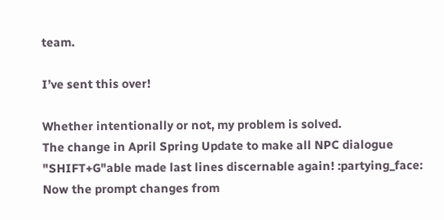team.

I’ve sent this over!

Whether intentionally or not, my problem is solved.
The change in April Spring Update to make all NPC dialogue "SHIFT+G"able made last lines discernable again! :partying_face:
Now the prompt changes from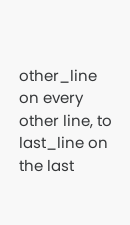other_line on every other line, to last_line on the last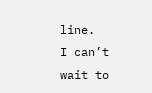line.
I can’t wait to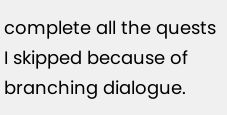complete all the quests I skipped because of branching dialogue.